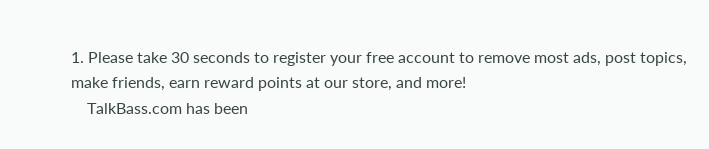1. Please take 30 seconds to register your free account to remove most ads, post topics, make friends, earn reward points at our store, and more!
    TalkBass.com has been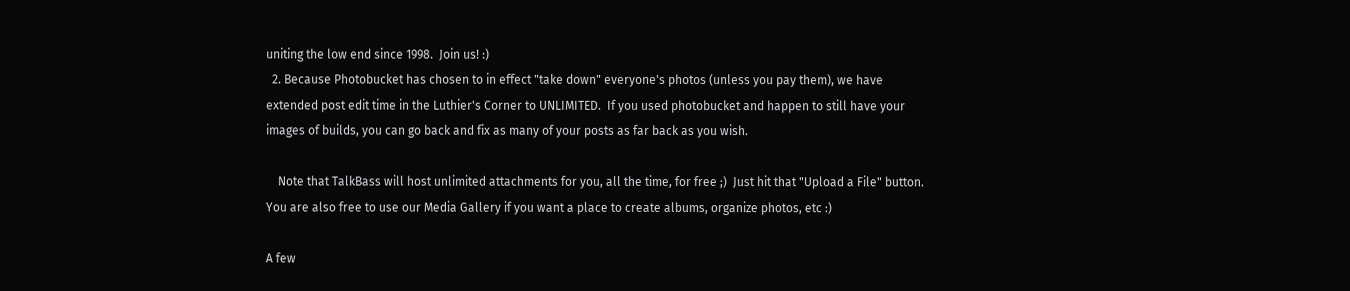uniting the low end since 1998.  Join us! :)
  2. Because Photobucket has chosen to in effect "take down" everyone's photos (unless you pay them), we have extended post edit time in the Luthier's Corner to UNLIMITED.  If you used photobucket and happen to still have your images of builds, you can go back and fix as many of your posts as far back as you wish.

    Note that TalkBass will host unlimited attachments for you, all the time, for free ;)  Just hit that "Upload a File" button.  You are also free to use our Media Gallery if you want a place to create albums, organize photos, etc :)

A few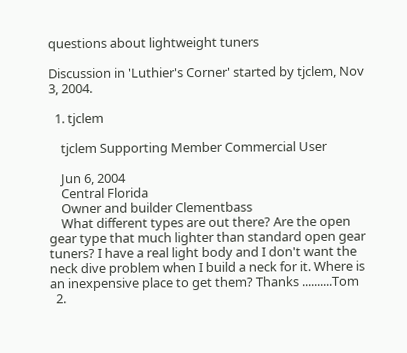questions about lightweight tuners

Discussion in 'Luthier's Corner' started by tjclem, Nov 3, 2004.

  1. tjclem

    tjclem Supporting Member Commercial User

    Jun 6, 2004
    Central Florida
    Owner and builder Clementbass
    What different types are out there? Are the open gear type that much lighter than standard open gear tuners? I have a real light body and I don't want the neck dive problem when I build a neck for it. Where is an inexpensive place to get them? Thanks ..........Tom
  2.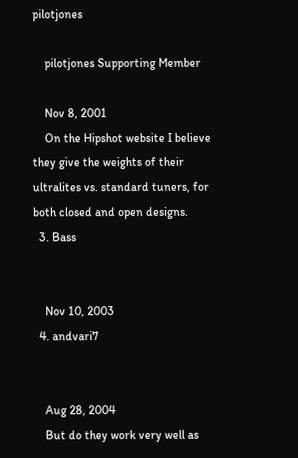pilotjones

    pilotjones Supporting Member

    Nov 8, 2001
    On the Hipshot website I believe they give the weights of their ultralites vs. standard tuners, for both closed and open designs.
  3. Bass


    Nov 10, 2003
  4. andvari7


    Aug 28, 2004
    But do they work very well as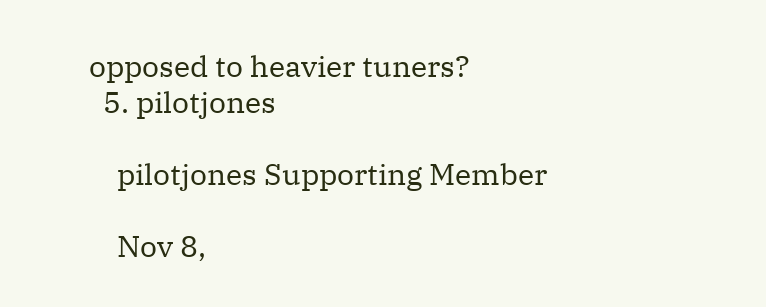opposed to heavier tuners?
  5. pilotjones

    pilotjones Supporting Member

    Nov 8,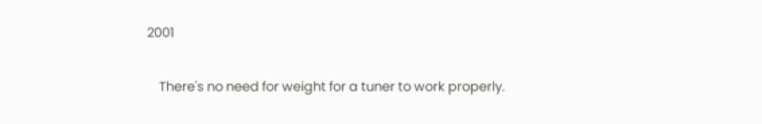2001

    There's no need for weight for a tuner to work properly.